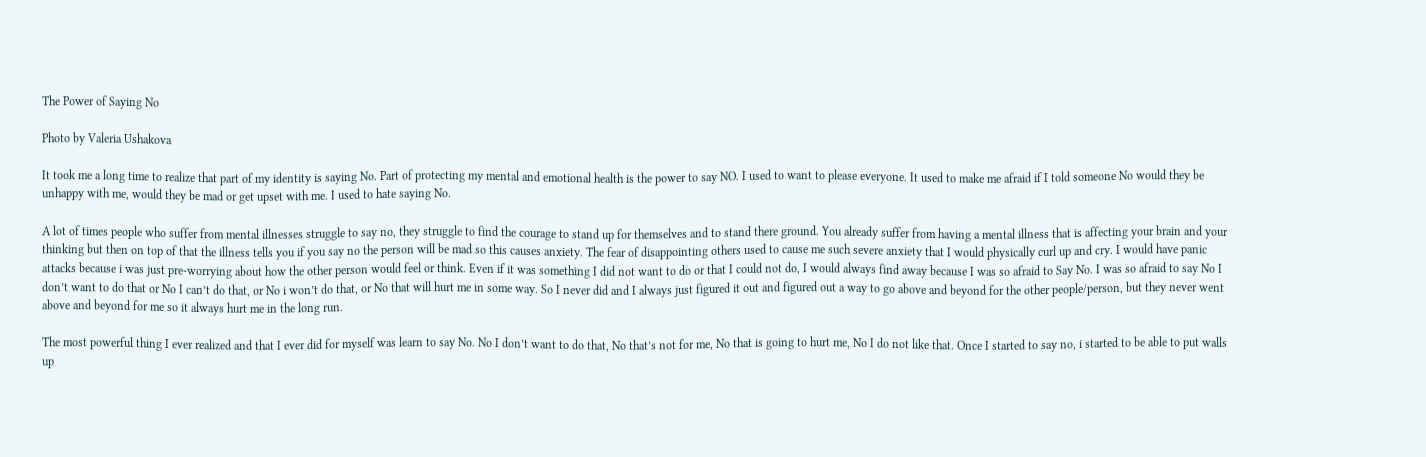The Power of Saying No

Photo by Valeria Ushakova

It took me a long time to realize that part of my identity is saying No. Part of protecting my mental and emotional health is the power to say NO. I used to want to please everyone. It used to make me afraid if I told someone No would they be unhappy with me, would they be mad or get upset with me. I used to hate saying No.

A lot of times people who suffer from mental illnesses struggle to say no, they struggle to find the courage to stand up for themselves and to stand there ground. You already suffer from having a mental illness that is affecting your brain and your thinking but then on top of that the illness tells you if you say no the person will be mad so this causes anxiety. The fear of disappointing others used to cause me such severe anxiety that I would physically curl up and cry. I would have panic attacks because i was just pre-worrying about how the other person would feel or think. Even if it was something I did not want to do or that I could not do, I would always find away because I was so afraid to Say No. I was so afraid to say No I don’t want to do that or No I can’t do that, or No i won’t do that, or No that will hurt me in some way. So I never did and I always just figured it out and figured out a way to go above and beyond for the other people/person, but they never went above and beyond for me so it always hurt me in the long run.

The most powerful thing I ever realized and that I ever did for myself was learn to say No. No I don’t want to do that, No that’s not for me, No that is going to hurt me, No I do not like that. Once I started to say no, i started to be able to put walls up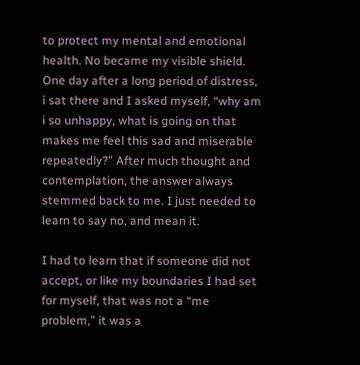to protect my mental and emotional health. No became my visible shield. One day after a long period of distress, i sat there and I asked myself, “why am i so unhappy, what is going on that makes me feel this sad and miserable repeatedly?” After much thought and contemplation, the answer always stemmed back to me. I just needed to learn to say no, and mean it.

I had to learn that if someone did not accept, or like my boundaries I had set for myself, that was not a “me problem,” it was a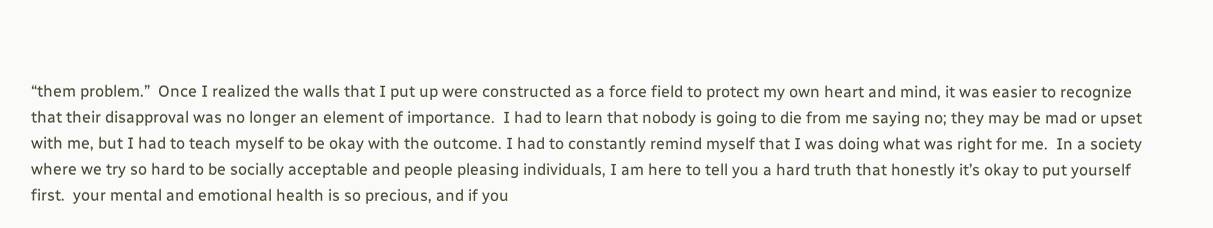“them problem.”  Once I realized the walls that I put up were constructed as a force field to protect my own heart and mind, it was easier to recognize that their disapproval was no longer an element of importance.  I had to learn that nobody is going to die from me saying no; they may be mad or upset with me, but I had to teach myself to be okay with the outcome. I had to constantly remind myself that I was doing what was right for me.  In a society where we try so hard to be socially acceptable and people pleasing individuals, I am here to tell you a hard truth that honestly it’s okay to put yourself first.  your mental and emotional health is so precious, and if you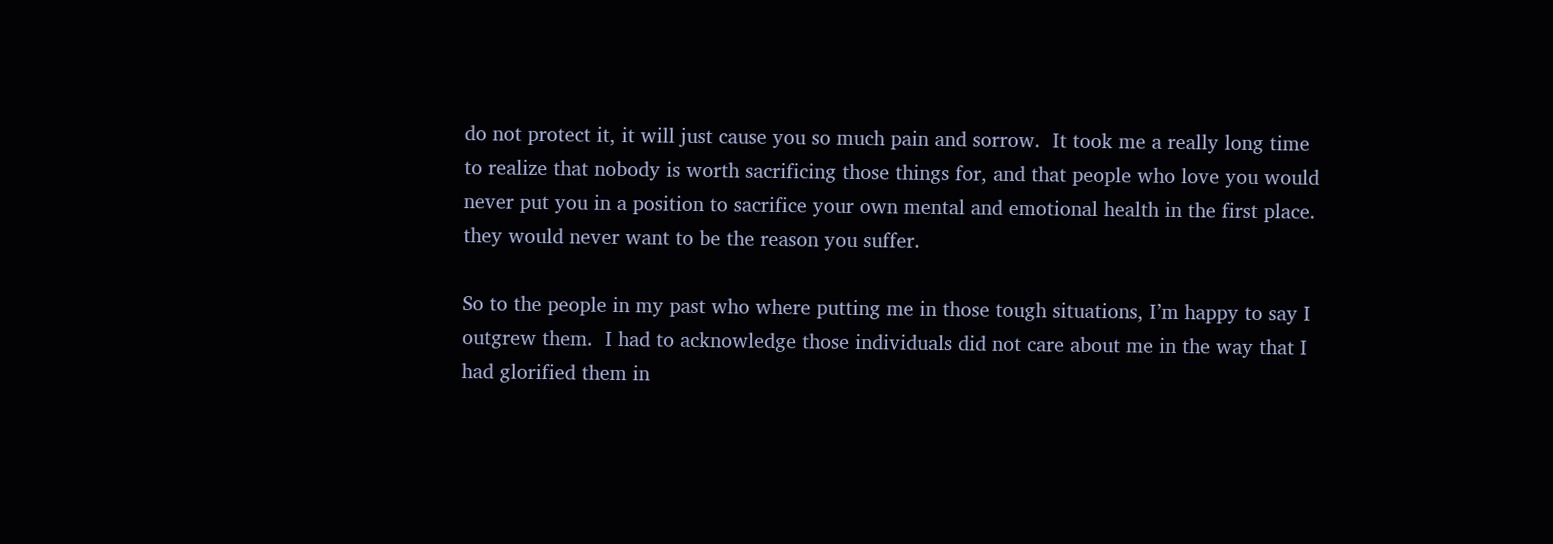do not protect it, it will just cause you so much pain and sorrow.  It took me a really long time to realize that nobody is worth sacrificing those things for, and that people who love you would never put you in a position to sacrifice your own mental and emotional health in the first place. they would never want to be the reason you suffer.

So to the people in my past who where putting me in those tough situations, I’m happy to say I outgrew them.  I had to acknowledge those individuals did not care about me in the way that I had glorified them in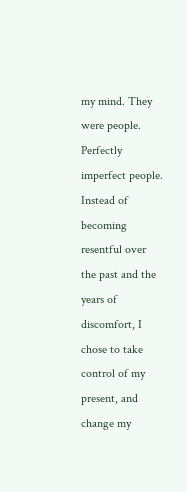my mind. They were people. Perfectly imperfect people. Instead of becoming resentful over the past and the years of discomfort, I chose to take control of my present, and change my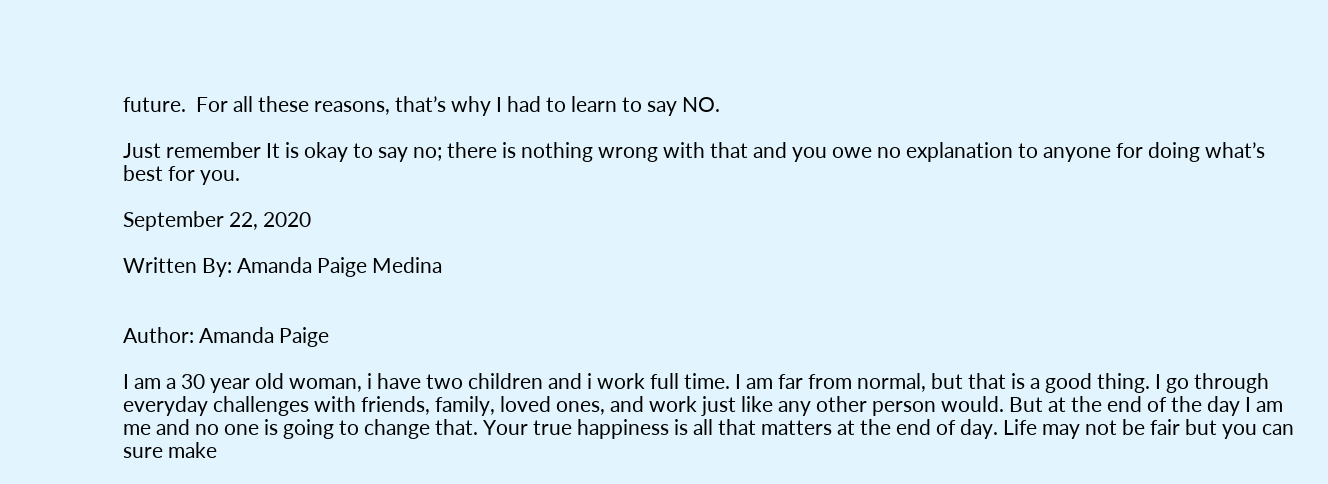future.  For all these reasons, that’s why I had to learn to say NO.

Just remember It is okay to say no; there is nothing wrong with that and you owe no explanation to anyone for doing what’s best for you.

September 22, 2020

Written By: Amanda Paige Medina


Author: Amanda Paige

I am a 30 year old woman, i have two children and i work full time. I am far from normal, but that is a good thing. I go through everyday challenges with friends, family, loved ones, and work just like any other person would. But at the end of the day I am me and no one is going to change that. Your true happiness is all that matters at the end of day. Life may not be fair but you can sure make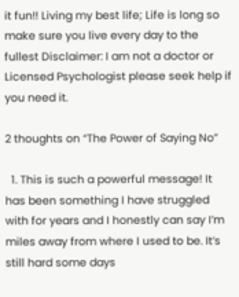it fun!! Living my best life; Life is long so make sure you live every day to the fullest Disclaimer: I am not a doctor or Licensed Psychologist please seek help if you need it.

2 thoughts on “The Power of Saying No”

  1. This is such a powerful message! It has been something I have struggled with for years and I honestly can say I’m miles away from where I used to be. It’s still hard some days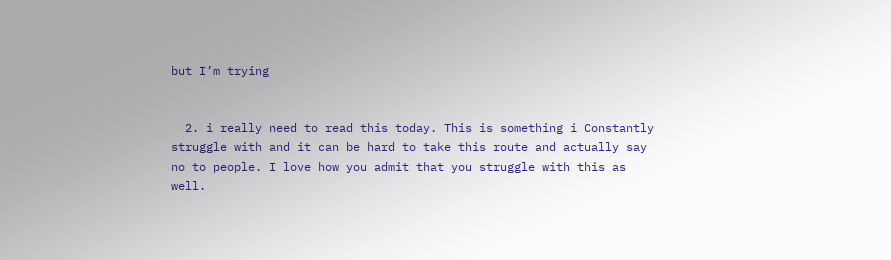but I’m trying


  2. i really need to read this today. This is something i Constantly struggle with and it can be hard to take this route and actually say no to people. I love how you admit that you struggle with this as well.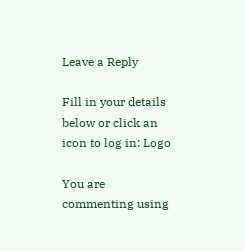Leave a Reply

Fill in your details below or click an icon to log in: Logo

You are commenting using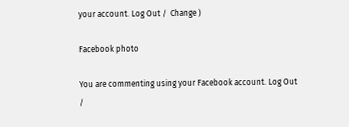your account. Log Out /  Change )

Facebook photo

You are commenting using your Facebook account. Log Out /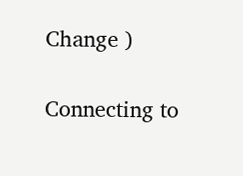Change )

Connecting to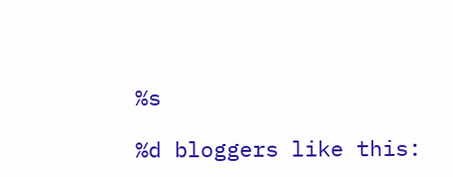%s

%d bloggers like this: